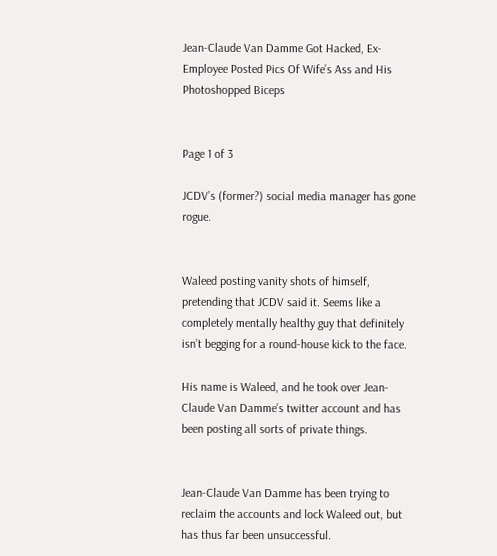Jean-Claude Van Damme Got Hacked, Ex-Employee Posted Pics Of Wife’s Ass and His Photoshopped Biceps


Page 1 of 3

JCDV’s (former?) social media manager has gone rogue.


Waleed posting vanity shots of himself, pretending that JCDV said it. Seems like a completely mentally healthy guy that definitely isn’t begging for a round-house kick to the face.

His name is Waleed, and he took over Jean-Claude Van Damme’s twitter account and has been posting all sorts of private things.


Jean-Claude Van Damme has been trying to reclaim the accounts and lock Waleed out, but has thus far been unsuccessful.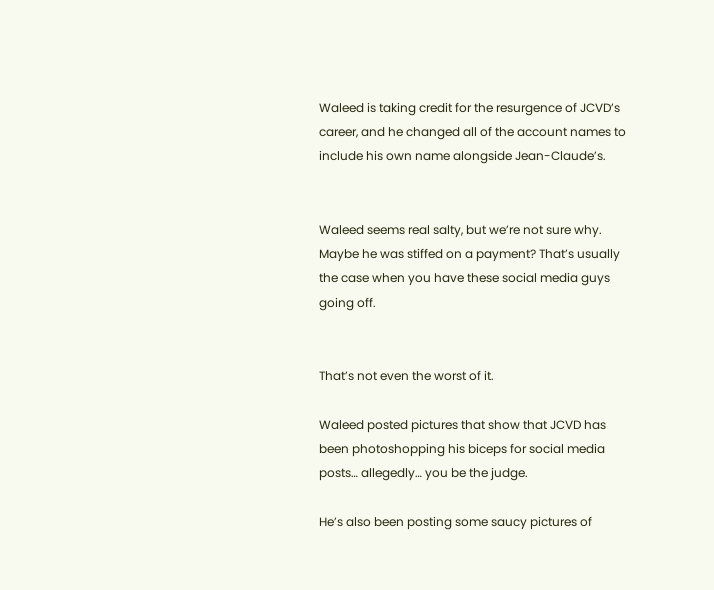Waleed is taking credit for the resurgence of JCVD’s career, and he changed all of the account names to include his own name alongside Jean-Claude’s.


Waleed seems real salty, but we’re not sure why. Maybe he was stiffed on a payment? That’s usually the case when you have these social media guys going off.


That’s not even the worst of it.

Waleed posted pictures that show that JCVD has been photoshopping his biceps for social media posts… allegedly… you be the judge.

He’s also been posting some saucy pictures of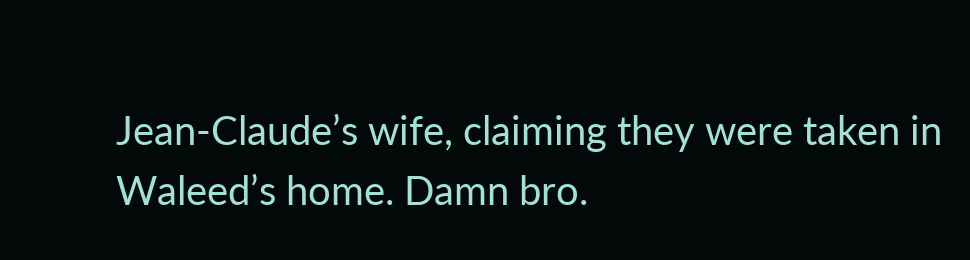Jean-Claude’s wife, claiming they were taken in Waleed’s home. Damn bro.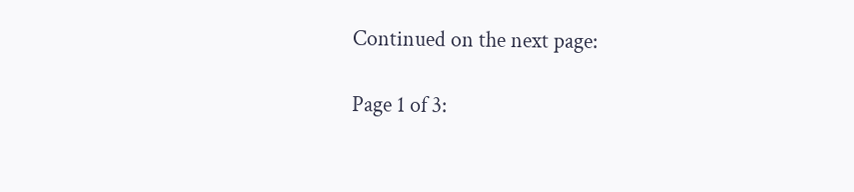Continued on the next page:

Page 1 of 3: